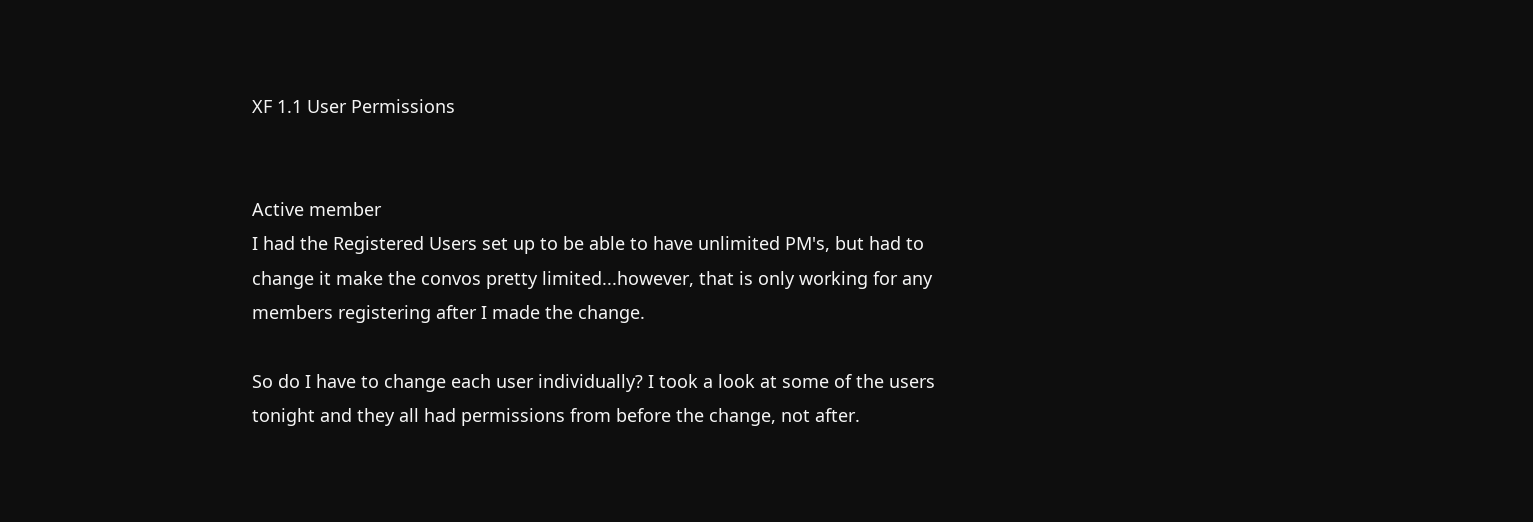XF 1.1 User Permissions


Active member
I had the Registered Users set up to be able to have unlimited PM's, but had to change it make the convos pretty limited...however, that is only working for any members registering after I made the change.

So do I have to change each user individually? I took a look at some of the users tonight and they all had permissions from before the change, not after.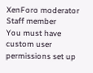XenForo moderator
Staff member
You must have custom user permissions set up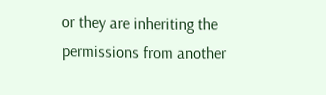or they are inheriting the permissions from another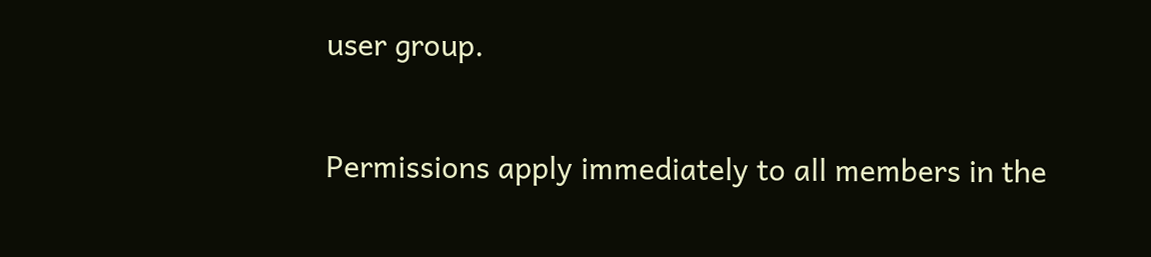user group.

Permissions apply immediately to all members in the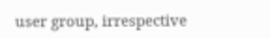user group, irrespective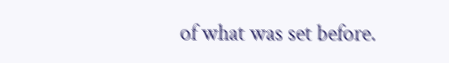of what was set before.